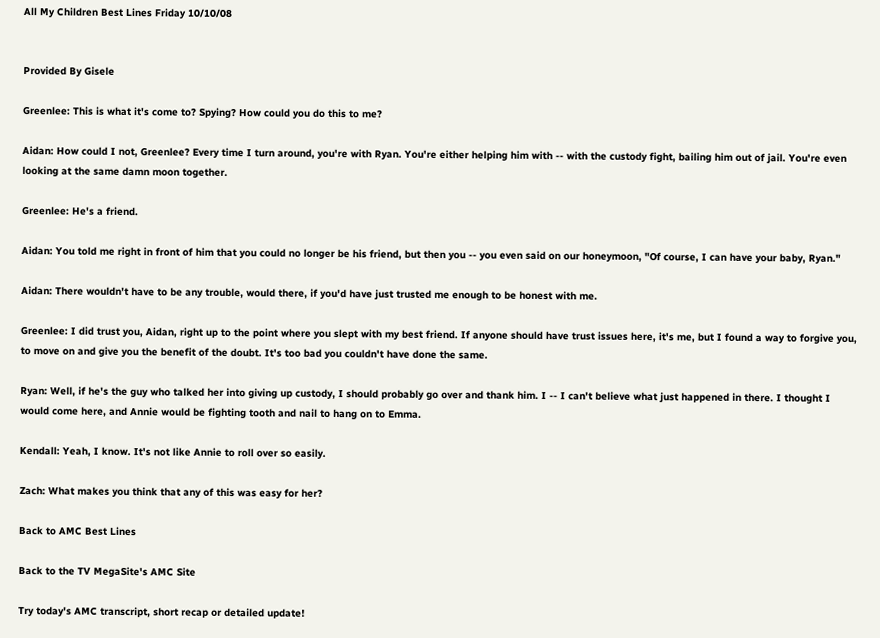All My Children Best Lines Friday 10/10/08


Provided By Gisele

Greenlee: This is what it's come to? Spying? How could you do this to me?

Aidan: How could I not, Greenlee? Every time I turn around, you're with Ryan. You're either helping him with -- with the custody fight, bailing him out of jail. You're even looking at the same damn moon together.

Greenlee: He's a friend.

Aidan: You told me right in front of him that you could no longer be his friend, but then you -- you even said on our honeymoon, "Of course, I can have your baby, Ryan."

Aidan: There wouldn't have to be any trouble, would there, if you'd have just trusted me enough to be honest with me.

Greenlee: I did trust you, Aidan, right up to the point where you slept with my best friend. If anyone should have trust issues here, it's me, but I found a way to forgive you, to move on and give you the benefit of the doubt. It's too bad you couldn't have done the same.

Ryan: Well, if he's the guy who talked her into giving up custody, I should probably go over and thank him. I -- I can't believe what just happened in there. I thought I would come here, and Annie would be fighting tooth and nail to hang on to Emma.

Kendall: Yeah, I know. It's not like Annie to roll over so easily.

Zach: What makes you think that any of this was easy for her?

Back to AMC Best Lines

Back to the TV MegaSite's AMC Site

Try today's AMC transcript, short recap or detailed update!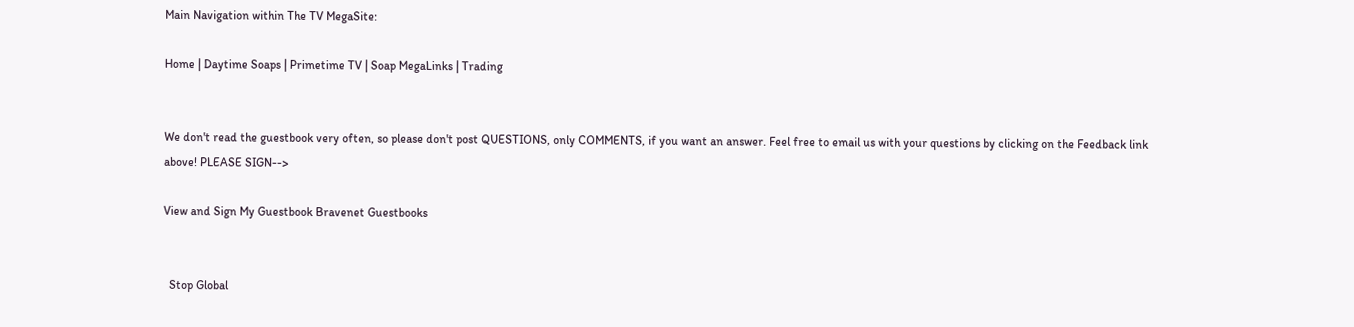Main Navigation within The TV MegaSite:

Home | Daytime Soaps | Primetime TV | Soap MegaLinks | Trading


We don't read the guestbook very often, so please don't post QUESTIONS, only COMMENTS, if you want an answer. Feel free to email us with your questions by clicking on the Feedback link above! PLEASE SIGN-->

View and Sign My Guestbook Bravenet Guestbooks


  Stop Global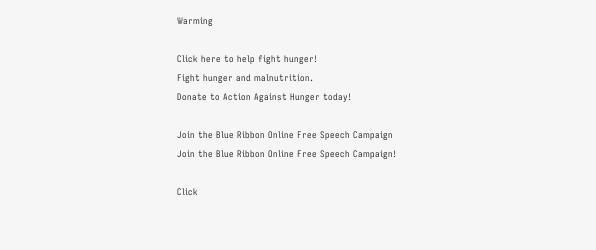Warming

Click here to help fight hunger!
Fight hunger and malnutrition.
Donate to Action Against Hunger today!

Join the Blue Ribbon Online Free Speech Campaign
Join the Blue Ribbon Online Free Speech Campaign!

Click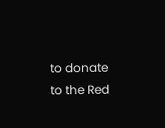to donate to the Red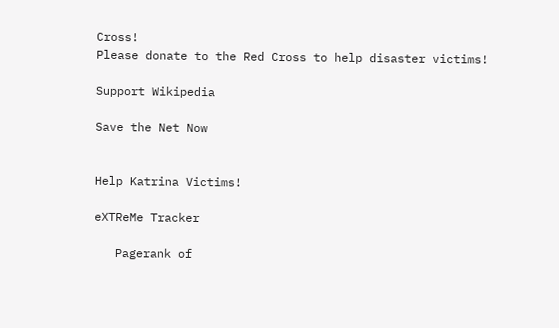Cross!
Please donate to the Red Cross to help disaster victims!

Support Wikipedia

Save the Net Now


Help Katrina Victims!

eXTReMe Tracker

   Pagerank of